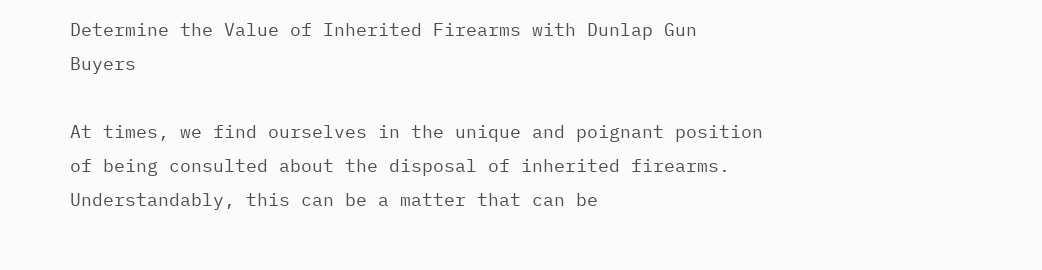Determine the Value of Inherited Firearms with Dunlap Gun Buyers

At times, we find ourselves in the unique and poignant position of being consulted about the disposal of inherited firearms. Understandably, this can be a matter that can be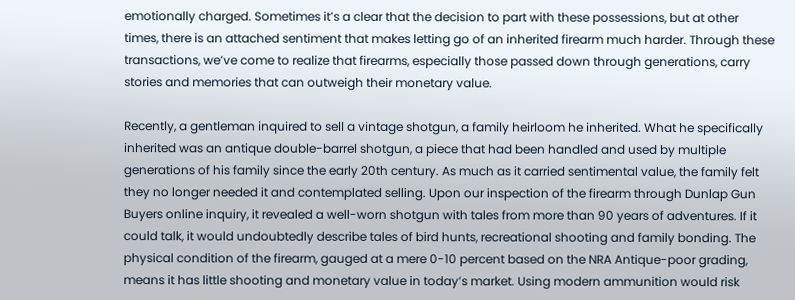emotionally charged. Sometimes it’s a clear that the decision to part with these possessions, but at other times, there is an attached sentiment that makes letting go of an inherited firearm much harder. Through these transactions, we’ve come to realize that firearms, especially those passed down through generations, carry stories and memories that can outweigh their monetary value.

Recently, a gentleman inquired to sell a vintage shotgun, a family heirloom he inherited. What he specifically inherited was an antique double-barrel shotgun, a piece that had been handled and used by multiple generations of his family since the early 20th century. As much as it carried sentimental value, the family felt they no longer needed it and contemplated selling. Upon our inspection of the firearm through Dunlap Gun Buyers online inquiry, it revealed a well-worn shotgun with tales from more than 90 years of adventures. If it could talk, it would undoubtedly describe tales of bird hunts, recreational shooting and family bonding. The physical condition of the firearm, gauged at a mere 0-10 percent based on the NRA Antique-poor grading, means it has little shooting and monetary value in today’s market. Using modern ammunition would risk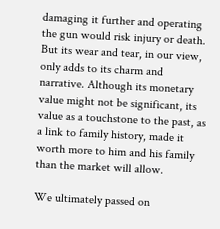damaging it further and operating the gun would risk injury or death. But its wear and tear, in our view, only adds to its charm and narrative. Although its monetary value might not be significant, its value as a touchstone to the past, as a link to family history, made it worth more to him and his family than the market will allow.

We ultimately passed on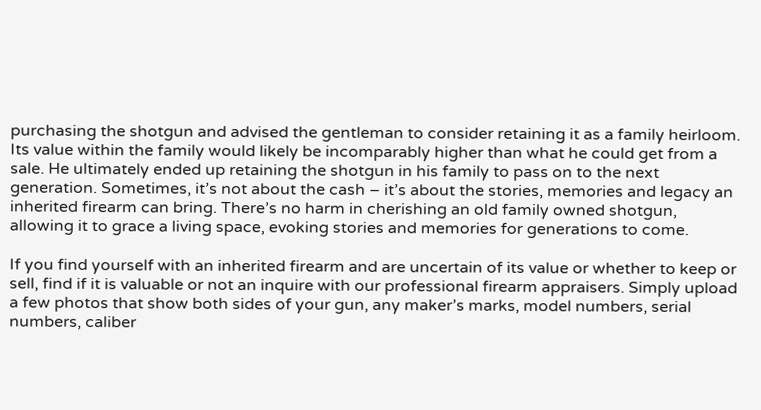purchasing the shotgun and advised the gentleman to consider retaining it as a family heirloom. Its value within the family would likely be incomparably higher than what he could get from a sale. He ultimately ended up retaining the shotgun in his family to pass on to the next generation. Sometimes, it’s not about the cash – it’s about the stories, memories and legacy an inherited firearm can bring. There’s no harm in cherishing an old family owned shotgun, allowing it to grace a living space, evoking stories and memories for generations to come.

If you find yourself with an inherited firearm and are uncertain of its value or whether to keep or sell, find if it is valuable or not an inquire with our professional firearm appraisers. Simply upload a few photos that show both sides of your gun, any maker’s marks, model numbers, serial numbers, caliber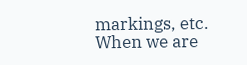markings, etc. When we are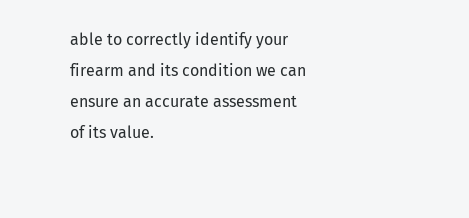able to correctly identify your firearm and its condition we can ensure an accurate assessment of its value.